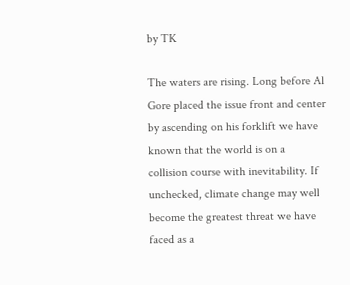by TK

The waters are rising. Long before Al Gore placed the issue front and center by ascending on his forklift we have known that the world is on a collision course with inevitability. If unchecked, climate change may well become the greatest threat we have faced as a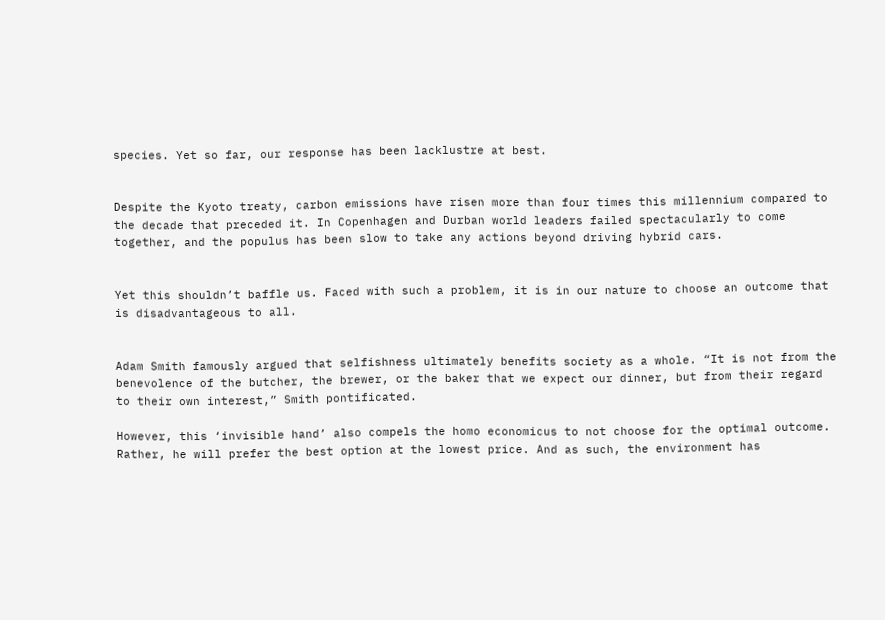species. Yet so far, our response has been lacklustre at best.


Despite the Kyoto treaty, carbon emissions have risen more than four times this millennium compared to the decade that preceded it. In Copenhagen and Durban world leaders failed spectacularly to come together, and the populus has been slow to take any actions beyond driving hybrid cars.


Yet this shouldn’t baffle us. Faced with such a problem, it is in our nature to choose an outcome that is disadvantageous to all.


Adam Smith famously argued that selfishness ultimately benefits society as a whole. “It is not from the benevolence of the butcher, the brewer, or the baker that we expect our dinner, but from their regard to their own interest,” Smith pontificated.

However, this ‘invisible hand’ also compels the homo economicus to not choose for the optimal outcome. Rather, he will prefer the best option at the lowest price. And as such, the environment has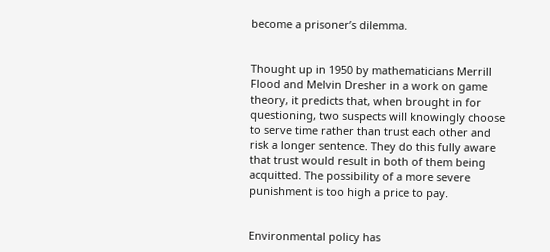become a prisoner’s dilemma.


Thought up in 1950 by mathematicians Merrill Flood and Melvin Dresher in a work on game theory, it predicts that, when brought in for questioning, two suspects will knowingly choose to serve time rather than trust each other and risk a longer sentence. They do this fully aware that trust would result in both of them being acquitted. The possibility of a more severe punishment is too high a price to pay.


Environmental policy has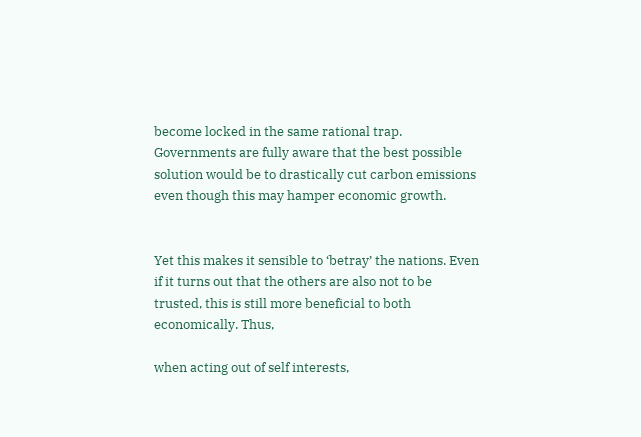become locked in the same rational trap. Governments are fully aware that the best possible solution would be to drastically cut carbon emissions even though this may hamper economic growth.


Yet this makes it sensible to ‘betray’ the nations. Even if it turns out that the others are also not to be trusted, this is still more beneficial to both economically. Thus,

when acting out of self interests,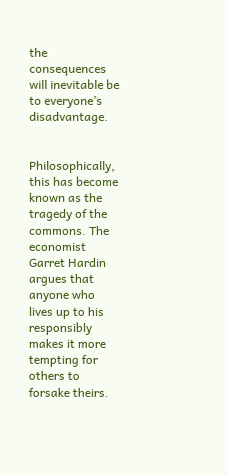the consequences will inevitable be to everyone’s disadvantage.


Philosophically, this has become known as the tragedy of the commons. The economist Garret Hardin argues that anyone who lives up to his responsibly makes it more tempting for others to forsake theirs.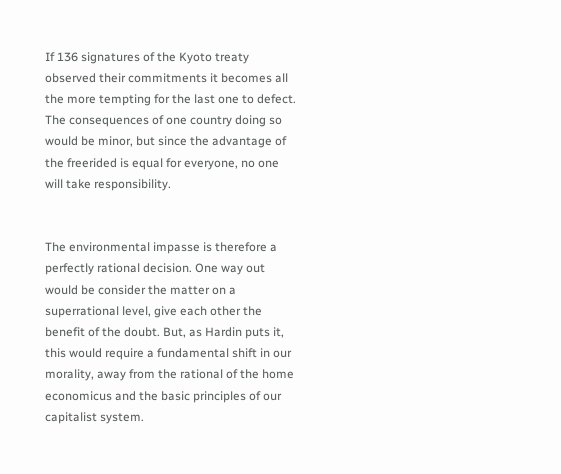If 136 signatures of the Kyoto treaty observed their commitments it becomes all the more tempting for the last one to defect. The consequences of one country doing so would be minor, but since the advantage of the freerided is equal for everyone, no one will take responsibility.


The environmental impasse is therefore a perfectly rational decision. One way out would be consider the matter on a superrational level, give each other the benefit of the doubt. But, as Hardin puts it, this would require a fundamental shift in our morality, away from the rational of the home economicus and the basic principles of our capitalist system.